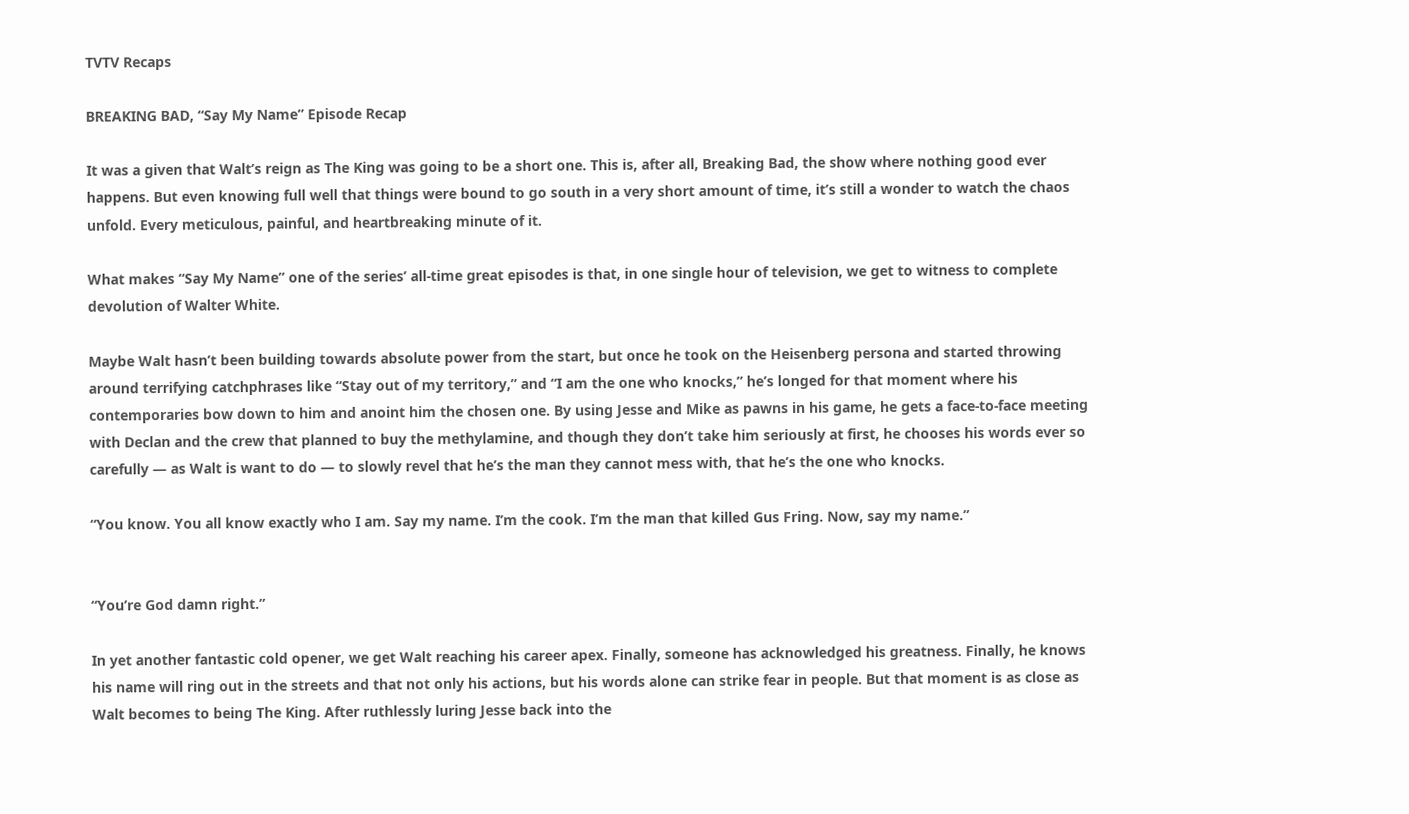TVTV Recaps

BREAKING BAD, “Say My Name” Episode Recap

It was a given that Walt’s reign as The King was going to be a short one. This is, after all, Breaking Bad, the show where nothing good ever happens. But even knowing full well that things were bound to go south in a very short amount of time, it’s still a wonder to watch the chaos unfold. Every meticulous, painful, and heartbreaking minute of it.

What makes “Say My Name” one of the series’ all-time great episodes is that, in one single hour of television, we get to witness to complete devolution of Walter White.

Maybe Walt hasn’t been building towards absolute power from the start, but once he took on the Heisenberg persona and started throwing around terrifying catchphrases like “Stay out of my territory,” and “I am the one who knocks,” he’s longed for that moment where his contemporaries bow down to him and anoint him the chosen one. By using Jesse and Mike as pawns in his game, he gets a face-to-face meeting with Declan and the crew that planned to buy the methylamine, and though they don’t take him seriously at first, he chooses his words ever so carefully — as Walt is want to do — to slowly revel that he’s the man they cannot mess with, that he’s the one who knocks.

“You know. You all know exactly who I am. Say my name. I’m the cook. I’m the man that killed Gus Fring. Now, say my name.”


“You’re God damn right.”

In yet another fantastic cold opener, we get Walt reaching his career apex. Finally, someone has acknowledged his greatness. Finally, he knows his name will ring out in the streets and that not only his actions, but his words alone can strike fear in people. But that moment is as close as Walt becomes to being The King. After ruthlessly luring Jesse back into the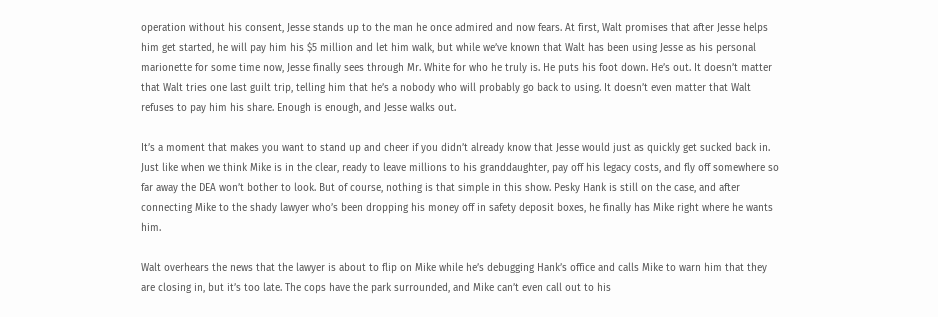operation without his consent, Jesse stands up to the man he once admired and now fears. At first, Walt promises that after Jesse helps him get started, he will pay him his $5 million and let him walk, but while we’ve known that Walt has been using Jesse as his personal marionette for some time now, Jesse finally sees through Mr. White for who he truly is. He puts his foot down. He’s out. It doesn’t matter that Walt tries one last guilt trip, telling him that he’s a nobody who will probably go back to using. It doesn’t even matter that Walt refuses to pay him his share. Enough is enough, and Jesse walks out.

It’s a moment that makes you want to stand up and cheer if you didn’t already know that Jesse would just as quickly get sucked back in. Just like when we think Mike is in the clear, ready to leave millions to his granddaughter, pay off his legacy costs, and fly off somewhere so far away the DEA won’t bother to look. But of course, nothing is that simple in this show. Pesky Hank is still on the case, and after connecting Mike to the shady lawyer who’s been dropping his money off in safety deposit boxes, he finally has Mike right where he wants him.

Walt overhears the news that the lawyer is about to flip on Mike while he’s debugging Hank’s office and calls Mike to warn him that they are closing in, but it’s too late. The cops have the park surrounded, and Mike can’t even call out to his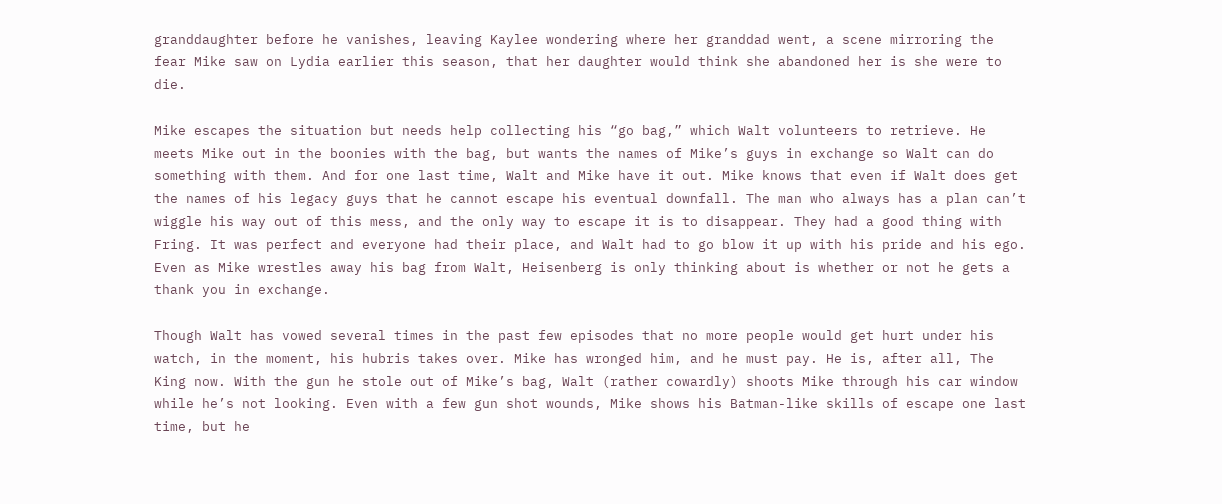granddaughter before he vanishes, leaving Kaylee wondering where her granddad went, a scene mirroring the fear Mike saw on Lydia earlier this season, that her daughter would think she abandoned her is she were to die.

Mike escapes the situation but needs help collecting his “go bag,” which Walt volunteers to retrieve. He meets Mike out in the boonies with the bag, but wants the names of Mike’s guys in exchange so Walt can do something with them. And for one last time, Walt and Mike have it out. Mike knows that even if Walt does get the names of his legacy guys that he cannot escape his eventual downfall. The man who always has a plan can’t wiggle his way out of this mess, and the only way to escape it is to disappear. They had a good thing with Fring. It was perfect and everyone had their place, and Walt had to go blow it up with his pride and his ego. Even as Mike wrestles away his bag from Walt, Heisenberg is only thinking about is whether or not he gets a thank you in exchange.

Though Walt has vowed several times in the past few episodes that no more people would get hurt under his watch, in the moment, his hubris takes over. Mike has wronged him, and he must pay. He is, after all, The King now. With the gun he stole out of Mike’s bag, Walt (rather cowardly) shoots Mike through his car window while he’s not looking. Even with a few gun shot wounds, Mike shows his Batman-like skills of escape one last time, but he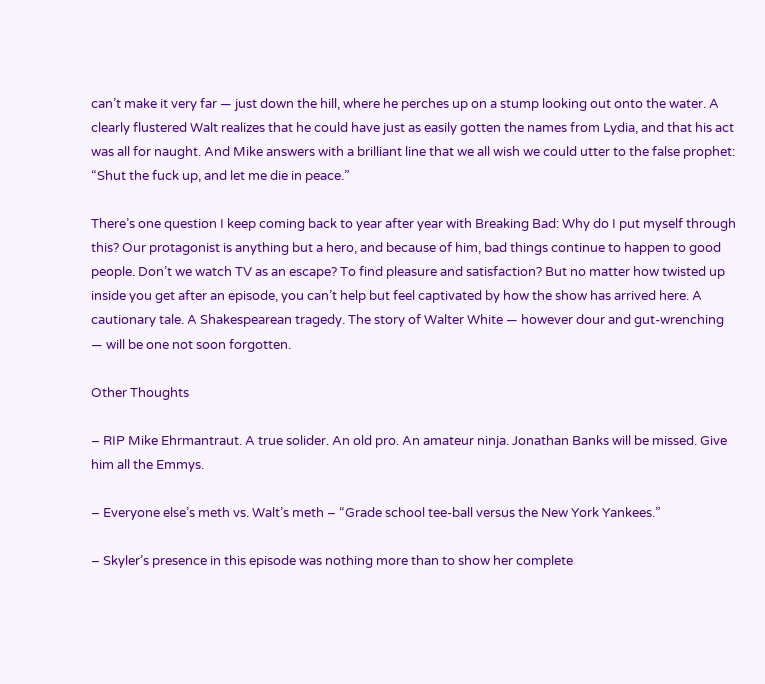can’t make it very far — just down the hill, where he perches up on a stump looking out onto the water. A clearly flustered Walt realizes that he could have just as easily gotten the names from Lydia, and that his act was all for naught. And Mike answers with a brilliant line that we all wish we could utter to the false prophet: “Shut the fuck up, and let me die in peace.”

There’s one question I keep coming back to year after year with Breaking Bad: Why do I put myself through this? Our protagonist is anything but a hero, and because of him, bad things continue to happen to good people. Don’t we watch TV as an escape? To find pleasure and satisfaction? But no matter how twisted up inside you get after an episode, you can’t help but feel captivated by how the show has arrived here. A cautionary tale. A Shakespearean tragedy. The story of Walter White — however dour and gut-wrenching — will be one not soon forgotten.

Other Thoughts

– RIP Mike Ehrmantraut. A true solider. An old pro. An amateur ninja. Jonathan Banks will be missed. Give him all the Emmys.

– Everyone else’s meth vs. Walt’s meth – “Grade school tee-ball versus the New York Yankees.”

– Skyler’s presence in this episode was nothing more than to show her complete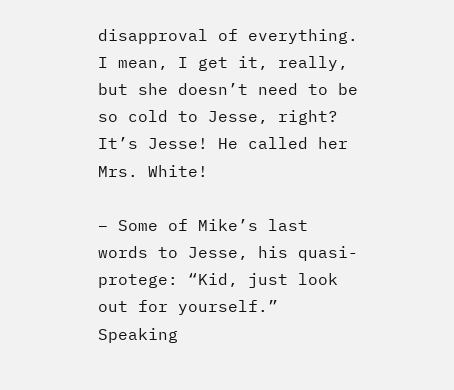disapproval of everything. I mean, I get it, really, but she doesn’t need to be so cold to Jesse, right? It’s Jesse! He called her Mrs. White!

– Some of Mike’s last words to Jesse, his quasi-protege: “Kid, just look out for yourself.” Speaking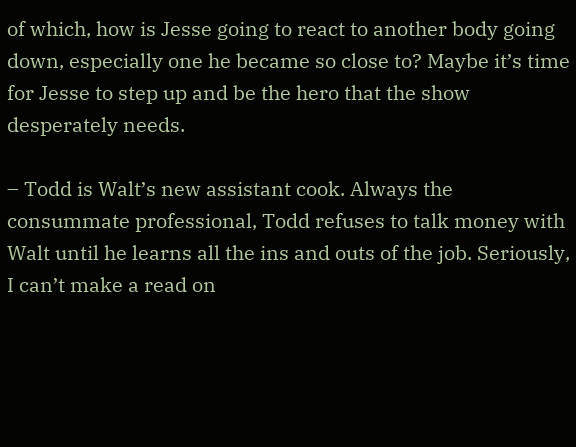of which, how is Jesse going to react to another body going down, especially one he became so close to? Maybe it’s time for Jesse to step up and be the hero that the show desperately needs.

– Todd is Walt’s new assistant cook. Always the consummate professional, Todd refuses to talk money with Walt until he learns all the ins and outs of the job. Seriously, I can’t make a read on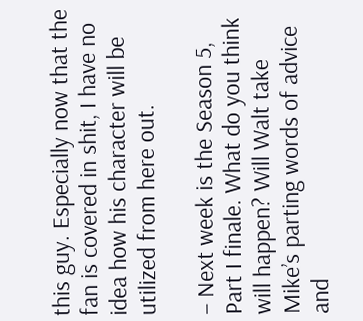this guy. Especially now that the fan is covered in shit, I have no idea how his character will be utilized from here out.

– Next week is the Season 5, Part I finale. What do you think will happen? Will Walt take Mike’s parting words of advice and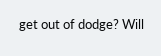get out of dodge? Will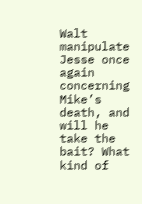Walt manipulate Jesse once again concerning Mike’s death, and will he take the bait? What kind of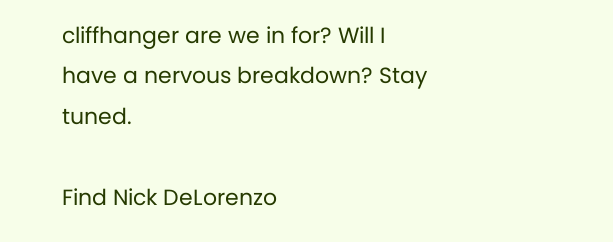cliffhanger are we in for? Will I have a nervous breakdown? Stay tuned.

Find Nick DeLorenzo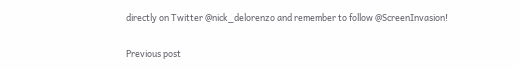directly on Twitter @nick_delorenzo and remember to follow @ScreenInvasion!

Previous post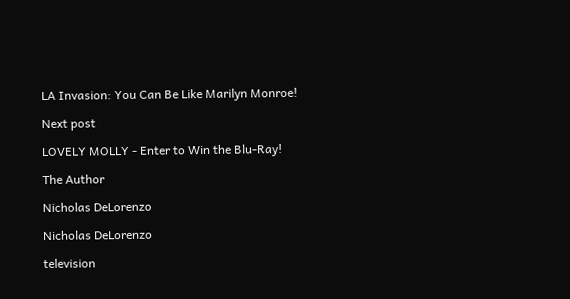LA Invasion: You Can Be Like Marilyn Monroe!

Next post

LOVELY MOLLY - Enter to Win the Blu-Ray!

The Author

Nicholas DeLorenzo

Nicholas DeLorenzo

television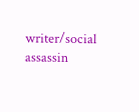writer/social assassin